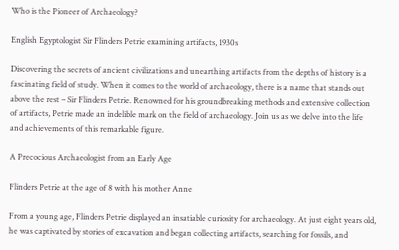Who is the Pioneer of Archaeology?

English Egyptologist Sir Flinders Petrie examining artifacts, 1930s

Discovering the secrets of ancient civilizations and unearthing artifacts from the depths of history is a fascinating field of study. When it comes to the world of archaeology, there is a name that stands out above the rest – Sir Flinders Petrie. Renowned for his groundbreaking methods and extensive collection of artifacts, Petrie made an indelible mark on the field of archaeology. Join us as we delve into the life and achievements of this remarkable figure.

A Precocious Archaeologist from an Early Age

Flinders Petrie at the age of 8 with his mother Anne

From a young age, Flinders Petrie displayed an insatiable curiosity for archaeology. At just eight years old, he was captivated by stories of excavation and began collecting artifacts, searching for fossils, and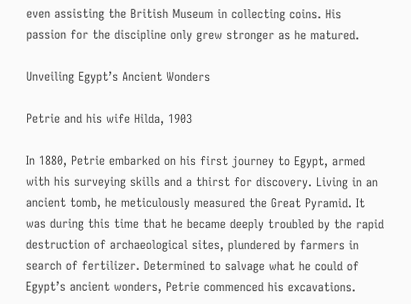even assisting the British Museum in collecting coins. His passion for the discipline only grew stronger as he matured.

Unveiling Egypt’s Ancient Wonders

Petrie and his wife Hilda, 1903

In 1880, Petrie embarked on his first journey to Egypt, armed with his surveying skills and a thirst for discovery. Living in an ancient tomb, he meticulously measured the Great Pyramid. It was during this time that he became deeply troubled by the rapid destruction of archaeological sites, plundered by farmers in search of fertilizer. Determined to salvage what he could of Egypt’s ancient wonders, Petrie commenced his excavations.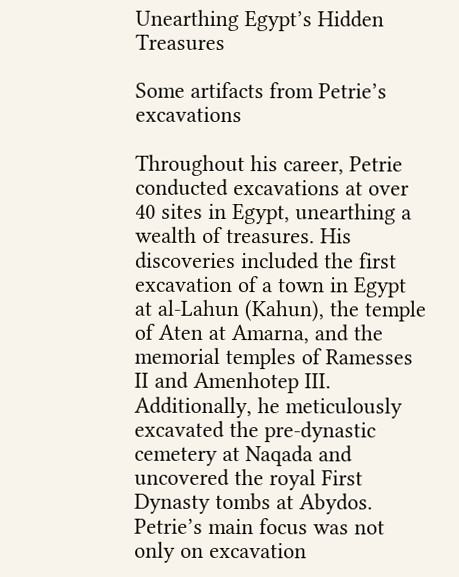Unearthing Egypt’s Hidden Treasures

Some artifacts from Petrie’s excavations

Throughout his career, Petrie conducted excavations at over 40 sites in Egypt, unearthing a wealth of treasures. His discoveries included the first excavation of a town in Egypt at al-Lahun (Kahun), the temple of Aten at Amarna, and the memorial temples of Ramesses II and Amenhotep III. Additionally, he meticulously excavated the pre-dynastic cemetery at Naqada and uncovered the royal First Dynasty tombs at Abydos. Petrie’s main focus was not only on excavation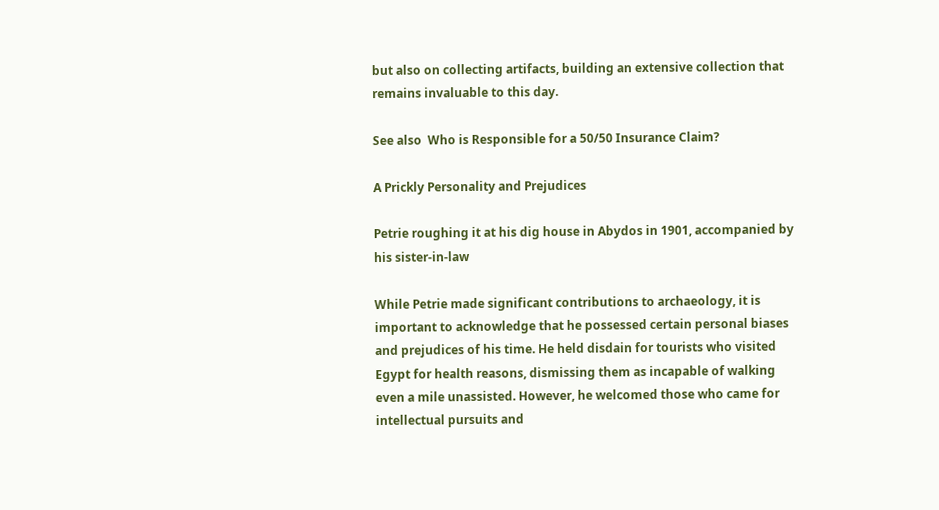but also on collecting artifacts, building an extensive collection that remains invaluable to this day.

See also  Who is Responsible for a 50/50 Insurance Claim?

A Prickly Personality and Prejudices

Petrie roughing it at his dig house in Abydos in 1901, accompanied by his sister-in-law

While Petrie made significant contributions to archaeology, it is important to acknowledge that he possessed certain personal biases and prejudices of his time. He held disdain for tourists who visited Egypt for health reasons, dismissing them as incapable of walking even a mile unassisted. However, he welcomed those who came for intellectual pursuits and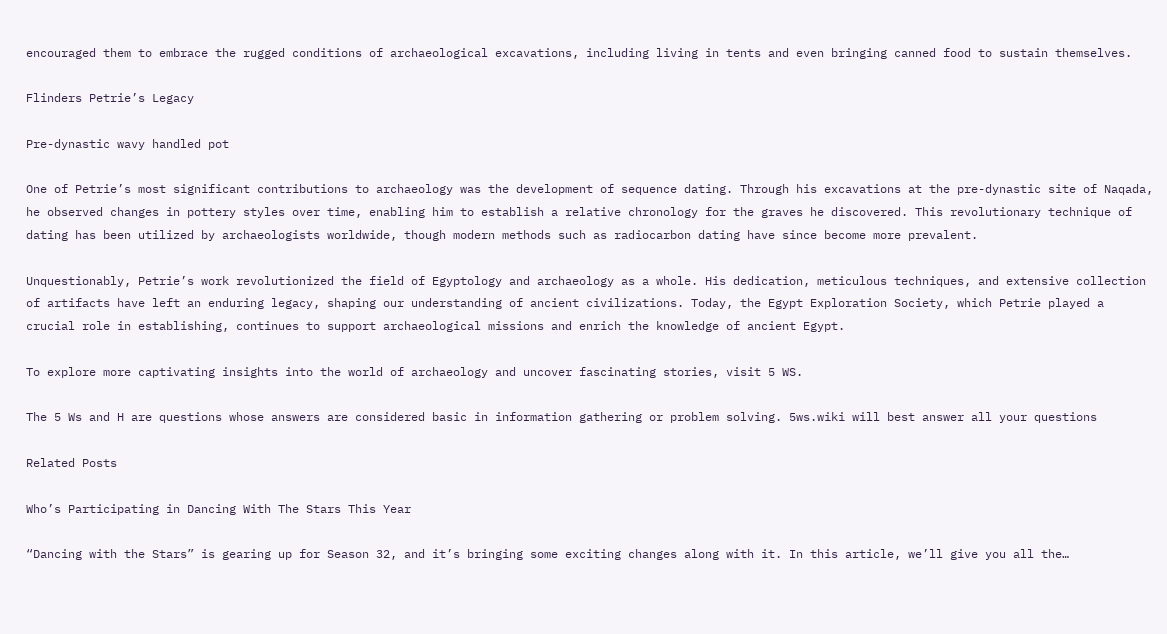encouraged them to embrace the rugged conditions of archaeological excavations, including living in tents and even bringing canned food to sustain themselves.

Flinders Petrie’s Legacy

Pre-dynastic wavy handled pot

One of Petrie’s most significant contributions to archaeology was the development of sequence dating. Through his excavations at the pre-dynastic site of Naqada, he observed changes in pottery styles over time, enabling him to establish a relative chronology for the graves he discovered. This revolutionary technique of dating has been utilized by archaeologists worldwide, though modern methods such as radiocarbon dating have since become more prevalent.

Unquestionably, Petrie’s work revolutionized the field of Egyptology and archaeology as a whole. His dedication, meticulous techniques, and extensive collection of artifacts have left an enduring legacy, shaping our understanding of ancient civilizations. Today, the Egypt Exploration Society, which Petrie played a crucial role in establishing, continues to support archaeological missions and enrich the knowledge of ancient Egypt.

To explore more captivating insights into the world of archaeology and uncover fascinating stories, visit 5 WS.

The 5 Ws and H are questions whose answers are considered basic in information gathering or problem solving. 5ws.wiki will best answer all your questions

Related Posts

Who’s Participating in Dancing With The Stars This Year

“Dancing with the Stars” is gearing up for Season 32, and it’s bringing some exciting changes along with it. In this article, we’ll give you all the…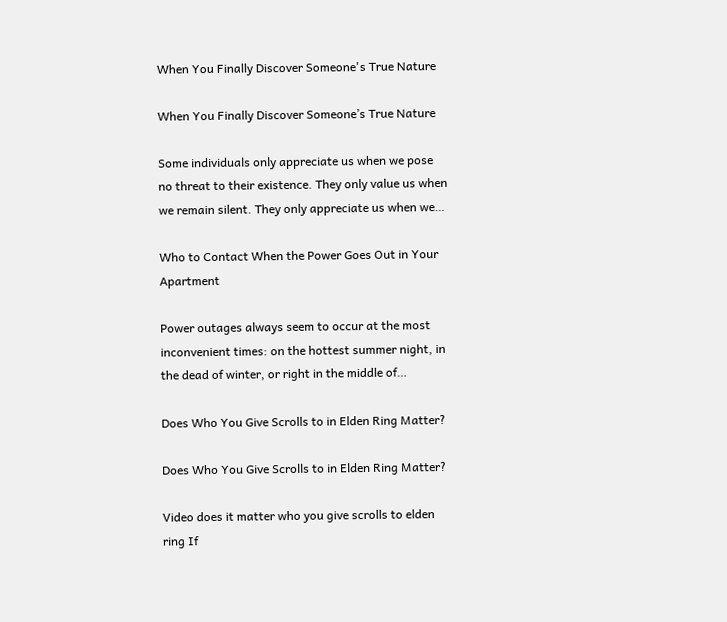When You Finally Discover Someone's True Nature

When You Finally Discover Someone’s True Nature

Some individuals only appreciate us when we pose no threat to their existence. They only value us when we remain silent. They only appreciate us when we…

Who to Contact When the Power Goes Out in Your Apartment

Power outages always seem to occur at the most inconvenient times: on the hottest summer night, in the dead of winter, or right in the middle of…

Does Who You Give Scrolls to in Elden Ring Matter?

Does Who You Give Scrolls to in Elden Ring Matter?

Video does it matter who you give scrolls to elden ring If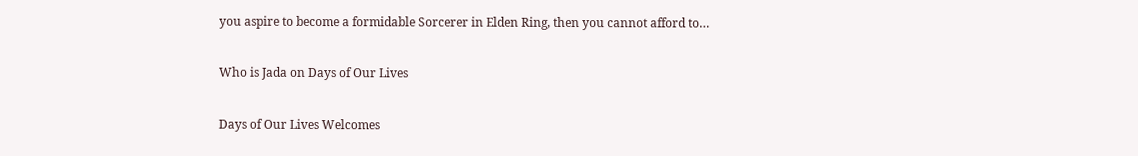you aspire to become a formidable Sorcerer in Elden Ring, then you cannot afford to…

Who is Jada on Days of Our Lives

Days of Our Lives Welcomes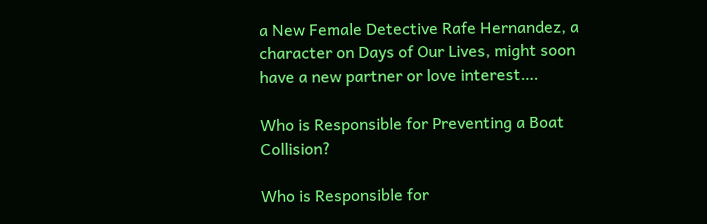a New Female Detective Rafe Hernandez, a character on Days of Our Lives, might soon have a new partner or love interest….

Who is Responsible for Preventing a Boat Collision?

Who is Responsible for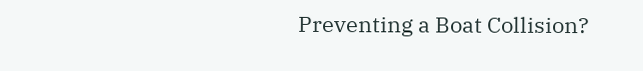Preventing a Boat Collision?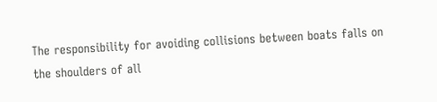The responsibility for avoiding collisions between boats falls on the shoulders of all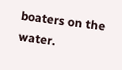boaters on the water.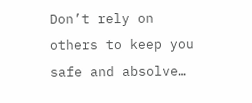Don’t rely on others to keep you safe and absolve…